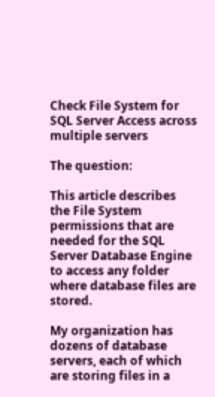Check File System for SQL Server Access across multiple servers

The question:

This article describes the File System permissions that are needed for the SQL Server Database Engine to access any folder where database files are stored.

My organization has dozens of database servers, each of which are storing files in a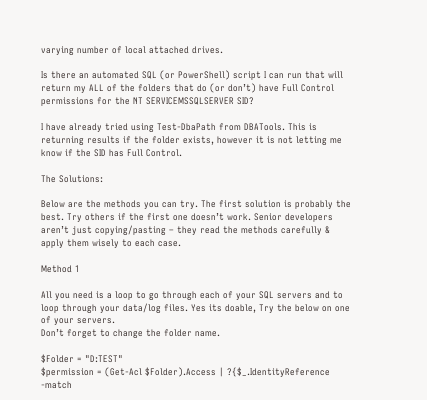varying number of local attached drives.

Is there an automated SQL (or PowerShell) script I can run that will return my ALL of the folders that do (or don’t) have Full Control permissions for the NT SERVICEMSSQLSERVER SID?

I have already tried using Test-DbaPath from DBATools. This is returning results if the folder exists, however it is not letting me know if the SID has Full Control.

The Solutions:

Below are the methods you can try. The first solution is probably the best. Try others if the first one doesn’t work. Senior developers aren’t just copying/pasting – they read the methods carefully & apply them wisely to each case.

Method 1

All you need is a loop to go through each of your SQL servers and to loop through your data/log files. Yes its doable, Try the below on one of your servers.
Don’t forget to change the folder name.

$Folder = "D:TEST"
$permission = (Get-Acl $Folder).Access | ?{$_.IdentityReference -match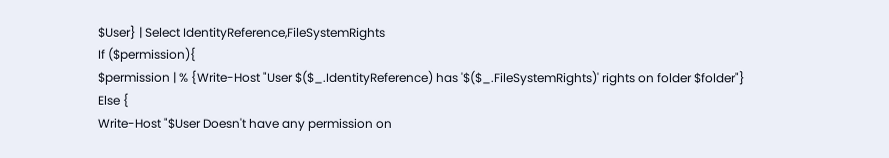$User} | Select IdentityReference,FileSystemRights
If ($permission){
$permission | % {Write-Host "User $($_.IdentityReference) has '$($_.FileSystemRights)' rights on folder $folder"}
Else {
Write-Host "$User Doesn't have any permission on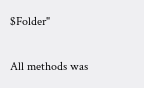$Folder"

All methods was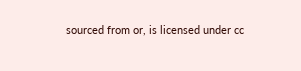sourced from or, is licensed under cc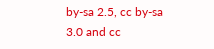by-sa 2.5, cc by-sa 3.0 and cc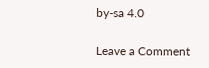by-sa 4.0

Leave a Comment